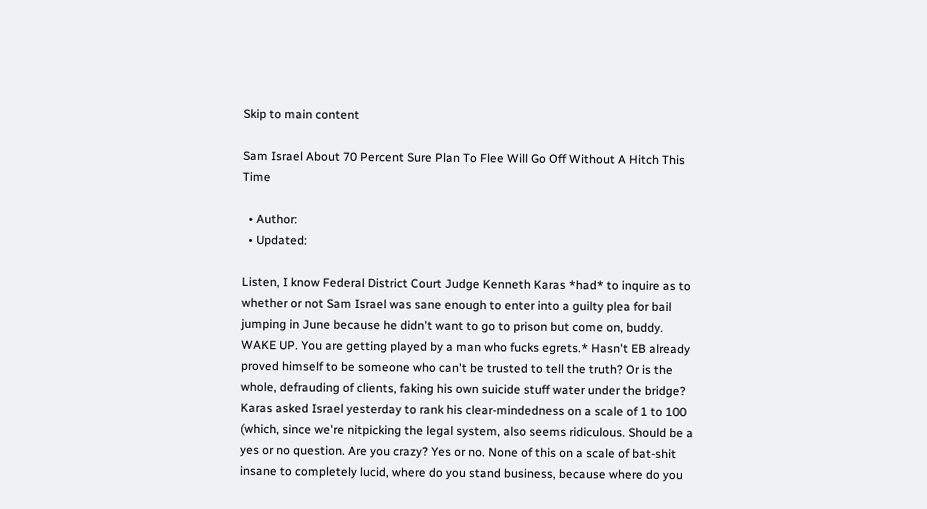Skip to main content

Sam Israel About 70 Percent Sure Plan To Flee Will Go Off Without A Hitch This Time

  • Author:
  • Updated:

Listen, I know Federal District Court Judge Kenneth Karas *had* to inquire as to whether or not Sam Israel was sane enough to enter into a guilty plea for bail jumping in June because he didn't want to go to prison but come on, buddy. WAKE UP. You are getting played by a man who fucks egrets.* Hasn't EB already proved himself to be someone who can't be trusted to tell the truth? Or is the whole, defrauding of clients, faking his own suicide stuff water under the bridge?
Karas asked Israel yesterday to rank his clear-mindedness on a scale of 1 to 100 (which, since we're nitpicking the legal system, also seems ridiculous. Should be a yes or no question. Are you crazy? Yes or no. None of this on a scale of bat-shit insane to completely lucid, where do you stand business, because where do you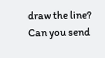draw the line? Can you send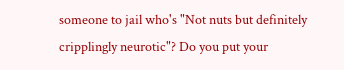someone to jail who's "Not nuts but definitely cripplingly neurotic"? Do you put your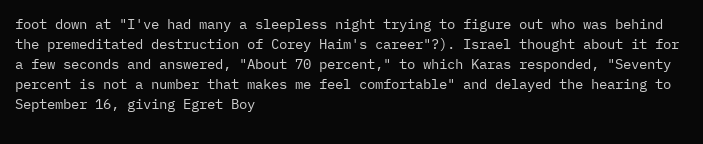foot down at "I've had many a sleepless night trying to figure out who was behind the premeditated destruction of Corey Haim's career"?). Israel thought about it for a few seconds and answered, "About 70 percent," to which Karas responded, "Seventy percent is not a number that makes me feel comfortable" and delayed the hearing to September 16, giving Egret Boy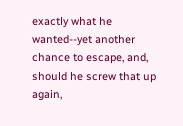exactly what he wanted--yet another chance to escape, and, should he screw that up again,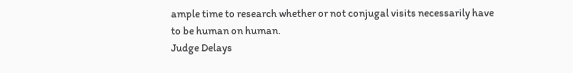ample time to research whether or not conjugal visits necessarily have to be human on human.
Judge Delays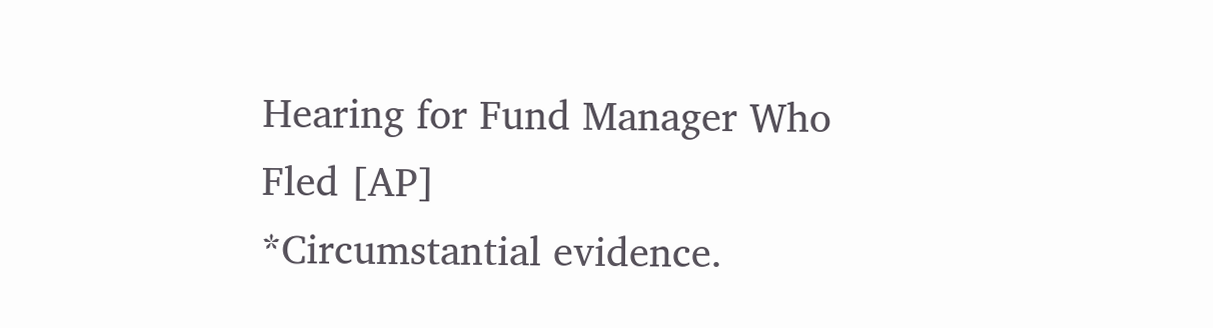Hearing for Fund Manager Who Fled [AP]
*Circumstantial evidence.